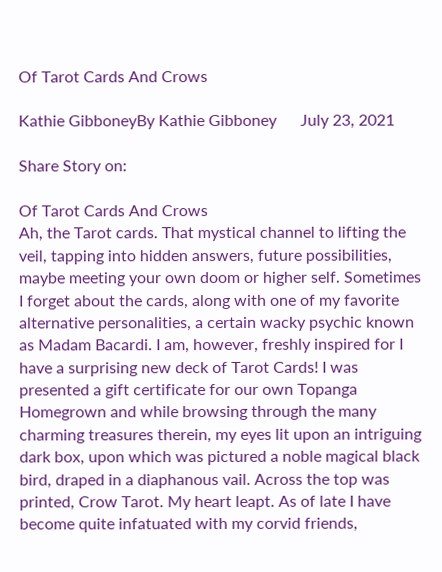Of Tarot Cards And Crows

Kathie GibboneyBy Kathie Gibboney      July 23, 2021

Share Story on:

Of Tarot Cards And Crows
Ah, the Tarot cards. That mystical channel to lifting the veil, tapping into hidden answers, future possibilities, maybe meeting your own doom or higher self. Sometimes I forget about the cards, along with one of my favorite alternative personalities, a certain wacky psychic known as Madam Bacardi. I am, however, freshly inspired for I have a surprising new deck of Tarot Cards! I was presented a gift certificate for our own Topanga Homegrown and while browsing through the many charming treasures therein, my eyes lit upon an intriguing dark box, upon which was pictured a noble magical black bird, draped in a diaphanous vail. Across the top was printed, Crow Tarot. My heart leapt. As of late I have become quite infatuated with my corvid friends,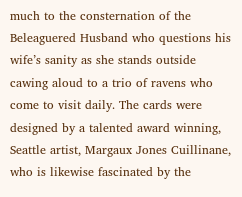much to the consternation of the Beleaguered Husband who questions his wife’s sanity as she stands outside cawing aloud to a trio of ravens who come to visit daily. The cards were designed by a talented award winning, Seattle artist, Margaux Jones Cuillinane, who is likewise fascinated by the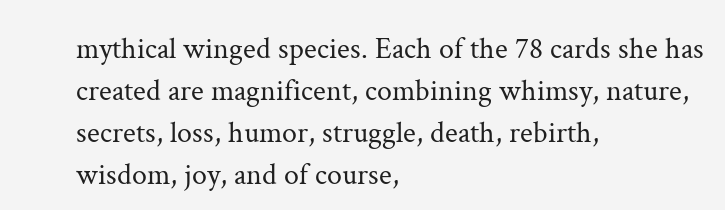mythical winged species. Each of the 78 cards she has created are magnificent, combining whimsy, nature, secrets, loss, humor, struggle, death, rebirth, wisdom, joy, and of course,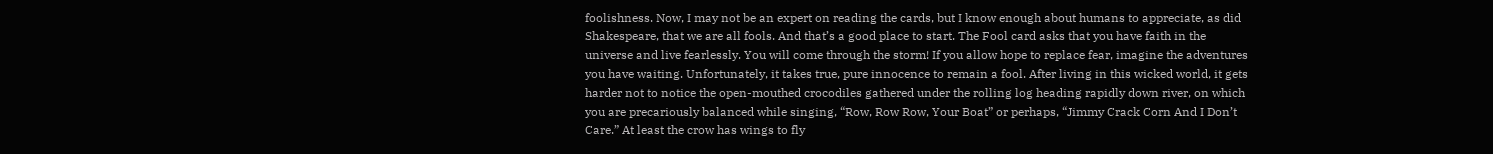foolishness. Now, I may not be an expert on reading the cards, but I know enough about humans to appreciate, as did Shakespeare, that we are all fools. And that’s a good place to start. The Fool card asks that you have faith in the universe and live fearlessly. You will come through the storm! If you allow hope to replace fear, imagine the adventures you have waiting. Unfortunately, it takes true, pure innocence to remain a fool. After living in this wicked world, it gets harder not to notice the open-mouthed crocodiles gathered under the rolling log heading rapidly down river, on which you are precariously balanced while singing, “Row, Row Row, Your Boat” or perhaps, “Jimmy Crack Corn And I Don’t Care.” At least the crow has wings to fly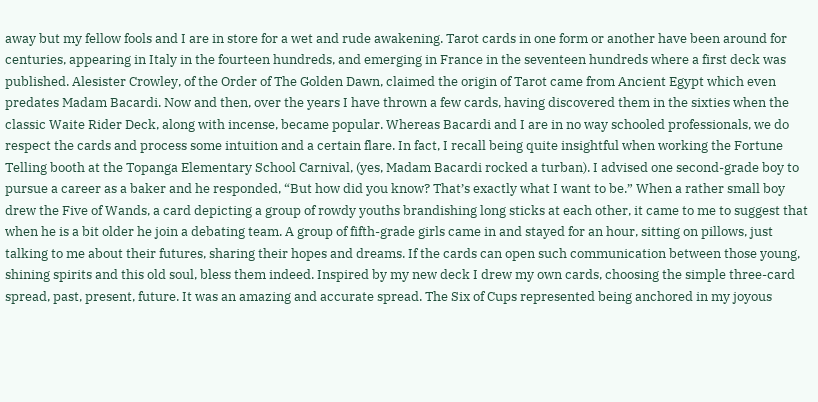away but my fellow fools and I are in store for a wet and rude awakening. Tarot cards in one form or another have been around for centuries, appearing in Italy in the fourteen hundreds, and emerging in France in the seventeen hundreds where a first deck was published. Alesister Crowley, of the Order of The Golden Dawn, claimed the origin of Tarot came from Ancient Egypt which even predates Madam Bacardi. Now and then, over the years I have thrown a few cards, having discovered them in the sixties when the classic Waite Rider Deck, along with incense, became popular. Whereas Bacardi and I are in no way schooled professionals, we do respect the cards and process some intuition and a certain flare. In fact, I recall being quite insightful when working the Fortune Telling booth at the Topanga Elementary School Carnival, (yes, Madam Bacardi rocked a turban). I advised one second-grade boy to pursue a career as a baker and he responded, “But how did you know? That’s exactly what I want to be.” When a rather small boy drew the Five of Wands, a card depicting a group of rowdy youths brandishing long sticks at each other, it came to me to suggest that when he is a bit older he join a debating team. A group of fifth-grade girls came in and stayed for an hour, sitting on pillows, just talking to me about their futures, sharing their hopes and dreams. If the cards can open such communication between those young, shining spirits and this old soul, bless them indeed. Inspired by my new deck I drew my own cards, choosing the simple three-card spread, past, present, future. It was an amazing and accurate spread. The Six of Cups represented being anchored in my joyous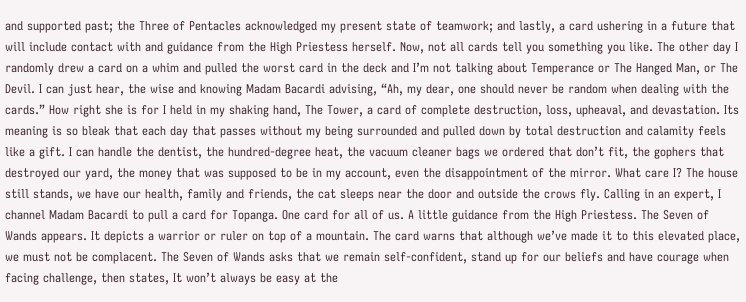and supported past; the Three of Pentacles acknowledged my present state of teamwork; and lastly, a card ushering in a future that will include contact with and guidance from the High Priestess herself. Now, not all cards tell you something you like. The other day I randomly drew a card on a whim and pulled the worst card in the deck and I’m not talking about Temperance or The Hanged Man, or The Devil. I can just hear, the wise and knowing Madam Bacardi advising, “Ah, my dear, one should never be random when dealing with the cards.” How right she is for I held in my shaking hand, The Tower, a card of complete destruction, loss, upheaval, and devastation. Its meaning is so bleak that each day that passes without my being surrounded and pulled down by total destruction and calamity feels like a gift. I can handle the dentist, the hundred-degree heat, the vacuum cleaner bags we ordered that don’t fit, the gophers that destroyed our yard, the money that was supposed to be in my account, even the disappointment of the mirror. What care I? The house still stands, we have our health, family and friends, the cat sleeps near the door and outside the crows fly. Calling in an expert, I channel Madam Bacardi to pull a card for Topanga. One card for all of us. A little guidance from the High Priestess. The Seven of Wands appears. It depicts a warrior or ruler on top of a mountain. The card warns that although we’ve made it to this elevated place, we must not be complacent. The Seven of Wands asks that we remain self-confident, stand up for our beliefs and have courage when facing challenge, then states, It won’t always be easy at the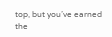top, but you’ve earned the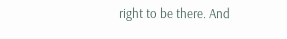right to be there. And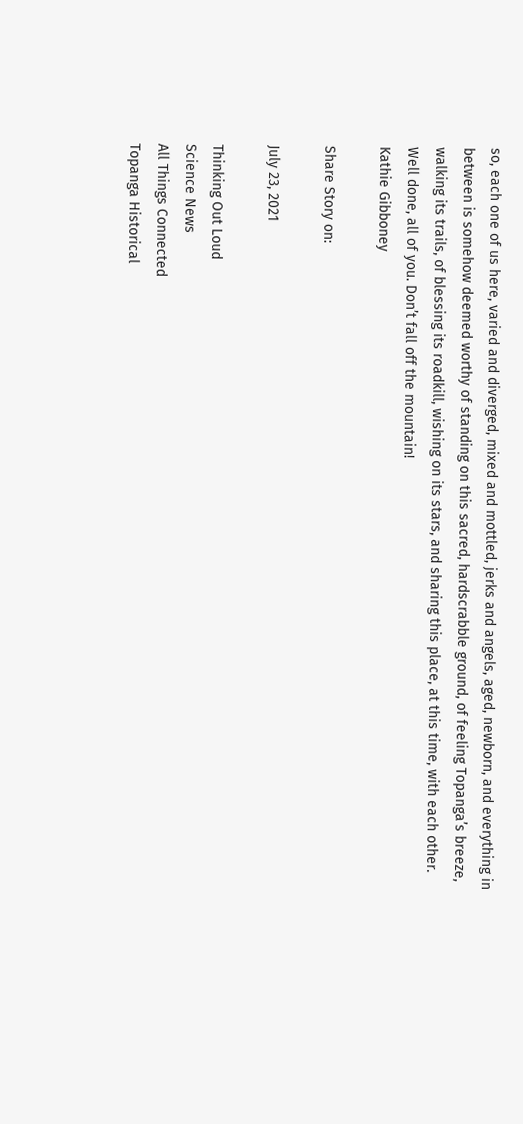so, each one of us here, varied and diverged, mixed and mottled, jerks and angels, aged, newborn, and everything in between is somehow deemed worthy of standing on this sacred, hardscrabble ground, of feeling Topanga’s breeze, walking its trails, of blessing its roadkill, wishing on its stars, and sharing this place, at this time, with each other. Well done, all of you. Don’t fall off the mountain!
Kathie Gibboney

Share Story on:

July 23, 2021

Thinking Out Loud
Science News
All Things Connected
Topanga Historical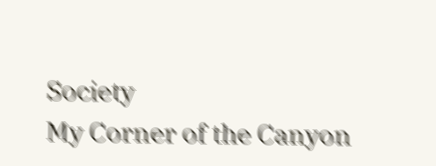Society
My Corner of the Canyon